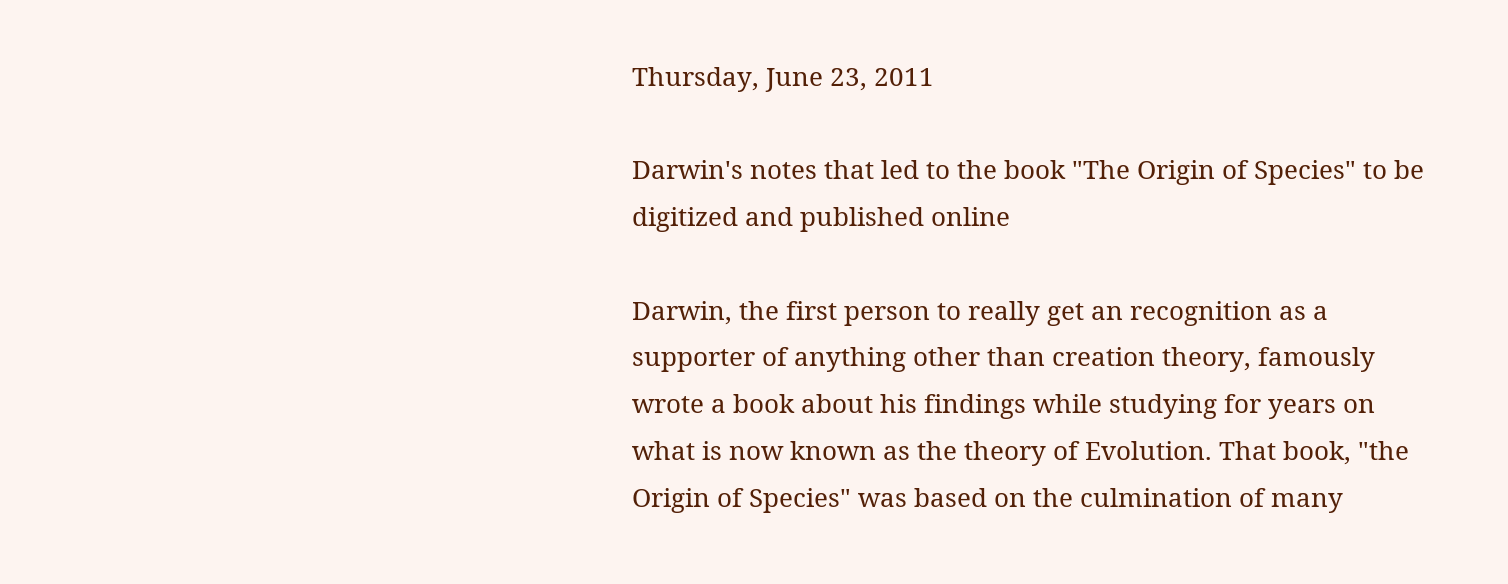Thursday, June 23, 2011

Darwin's notes that led to the book "The Origin of Species" to be digitized and published online

Darwin, the first person to really get an recognition as a supporter of anything other than creation theory, famously wrote a book about his findings while studying for years on what is now known as the theory of Evolution. That book, "the Origin of Species" was based on the culmination of many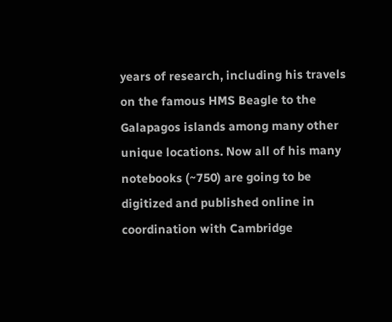years of research, including his travels on the famous HMS Beagle to the Galapagos islands among many other unique locations. Now all of his many notebooks (~750) are going to be digitized and published online in coordination with Cambridge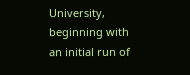University, beginning with an initial run of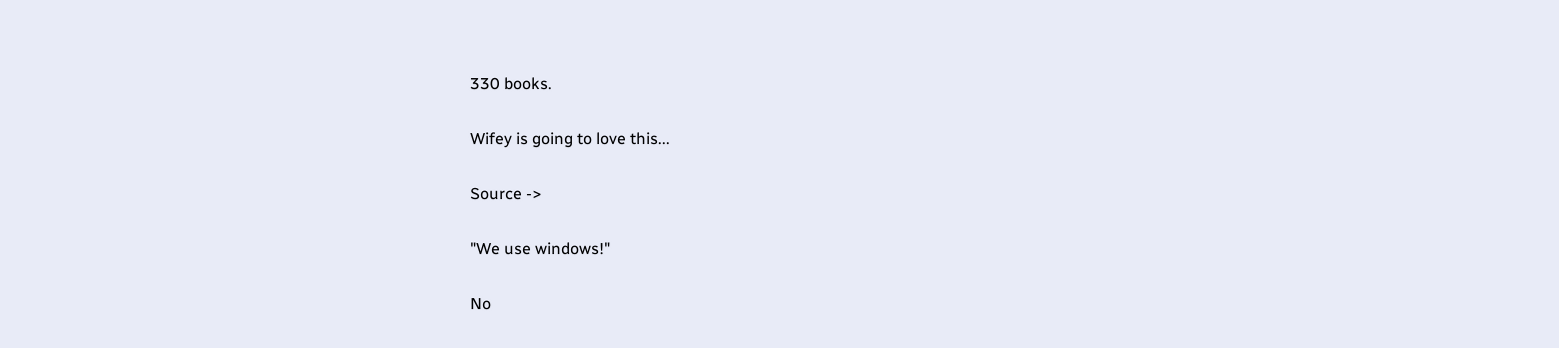330 books.

Wifey is going to love this...

Source ->

"We use windows!"

No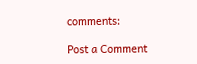comments:

Post a Comment